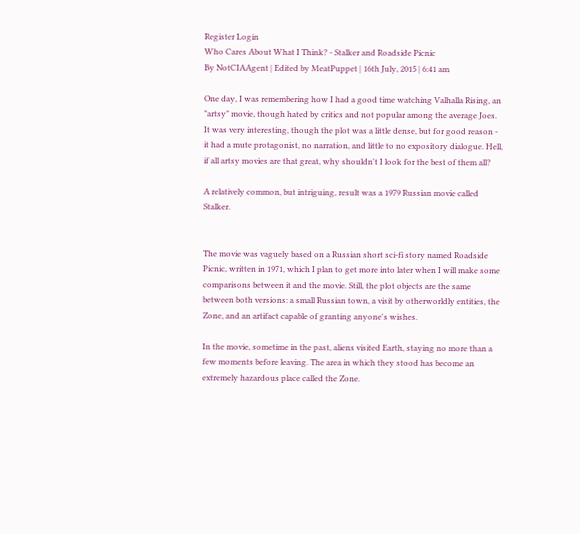Register Login
Who Cares About What I Think? - Stalker and Roadside Picnic
By NotCIAAgent | Edited by MeatPuppet | 16th July, 2015 | 6:41 am

One day, I was remembering how I had a good time watching Valhalla Rising, an "artsy" movie, though hated by critics and not popular among the average Joes. It was very interesting, though the plot was a little dense, but for good reason - it had a mute protagonist, no narration, and little to no expository dialogue. Hell, if all artsy movies are that great, why shouldn't I look for the best of them all?

A relatively common, but intriguing, result was a 1979 Russian movie called Stalker.


The movie was vaguely based on a Russian short sci-fi story named Roadside Picnic, written in 1971, which I plan to get more into later when I will make some comparisons between it and the movie. Still, the plot objects are the same between both versions: a small Russian town, a visit by otherworldly entities, the Zone, and an artifact capable of granting anyone's wishes.

In the movie, sometime in the past, aliens visited Earth, staying no more than a few moments before leaving. The area in which they stood has become an extremely hazardous place called the Zone.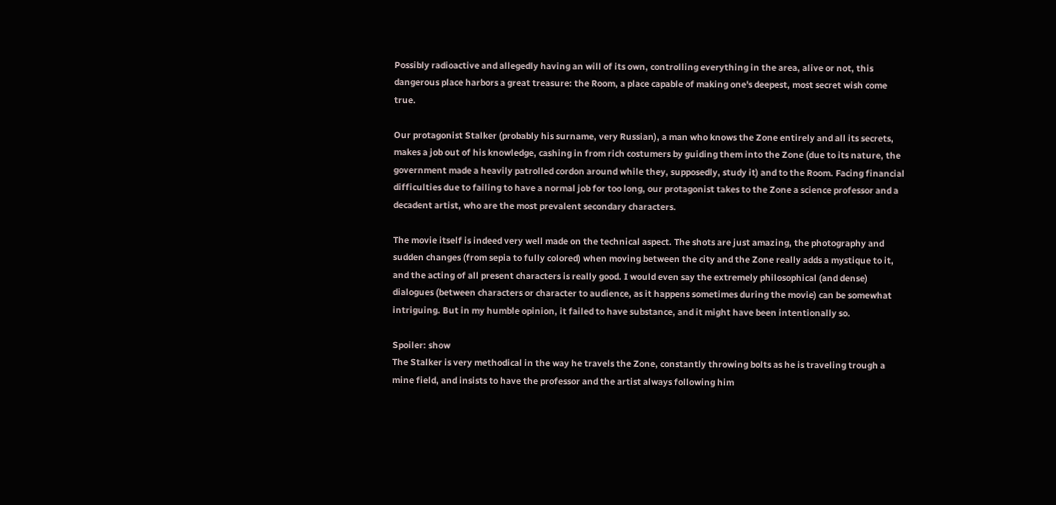Possibly radioactive and allegedly having an will of its own, controlling everything in the area, alive or not, this dangerous place harbors a great treasure: the Room, a place capable of making one's deepest, most secret wish come true.

Our protagonist Stalker (probably his surname, very Russian), a man who knows the Zone entirely and all its secrets, makes a job out of his knowledge, cashing in from rich costumers by guiding them into the Zone (due to its nature, the government made a heavily patrolled cordon around while they, supposedly, study it) and to the Room. Facing financial difficulties due to failing to have a normal job for too long, our protagonist takes to the Zone a science professor and a decadent artist, who are the most prevalent secondary characters.

The movie itself is indeed very well made on the technical aspect. The shots are just amazing, the photography and sudden changes (from sepia to fully colored) when moving between the city and the Zone really adds a mystique to it, and the acting of all present characters is really good. I would even say the extremely philosophical (and dense) dialogues (between characters or character to audience, as it happens sometimes during the movie) can be somewhat intriguing. But in my humble opinion, it failed to have substance, and it might have been intentionally so.

Spoiler: show
The Stalker is very methodical in the way he travels the Zone, constantly throwing bolts as he is traveling trough a mine field, and insists to have the professor and the artist always following him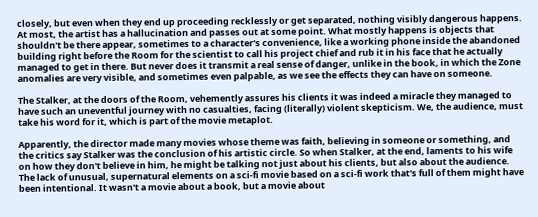closely, but even when they end up proceeding recklessly or get separated, nothing visibly dangerous happens. At most, the artist has a hallucination and passes out at some point. What mostly happens is objects that shouldn't be there appear, sometimes to a character's convenience, like a working phone inside the abandoned building right before the Room for the scientist to call his project chief and rub it in his face that he actually managed to get in there. But never does it transmit a real sense of danger, unlike in the book, in which the Zone anomalies are very visible, and sometimes even palpable, as we see the effects they can have on someone.

The Stalker, at the doors of the Room, vehemently assures his clients it was indeed a miracle they managed to have such an uneventful journey with no casualties, facing (literally) violent skepticism. We, the audience, must take his word for it, which is part of the movie metaplot.

Apparently, the director made many movies whose theme was faith, believing in someone or something, and the critics say Stalker was the conclusion of his artistic circle. So when Stalker, at the end, laments to his wife on how they don't believe in him, he might be talking not just about his clients, but also about the audience. The lack of unusual, supernatural elements on a sci-fi movie based on a sci-fi work that's full of them might have been intentional. It wasn't a movie about a book, but a movie about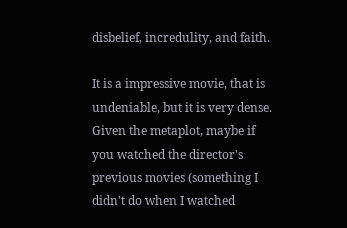disbelief, incredulity, and faith.

It is a impressive movie, that is undeniable, but it is very dense. Given the metaplot, maybe if you watched the director's previous movies (something I didn't do when I watched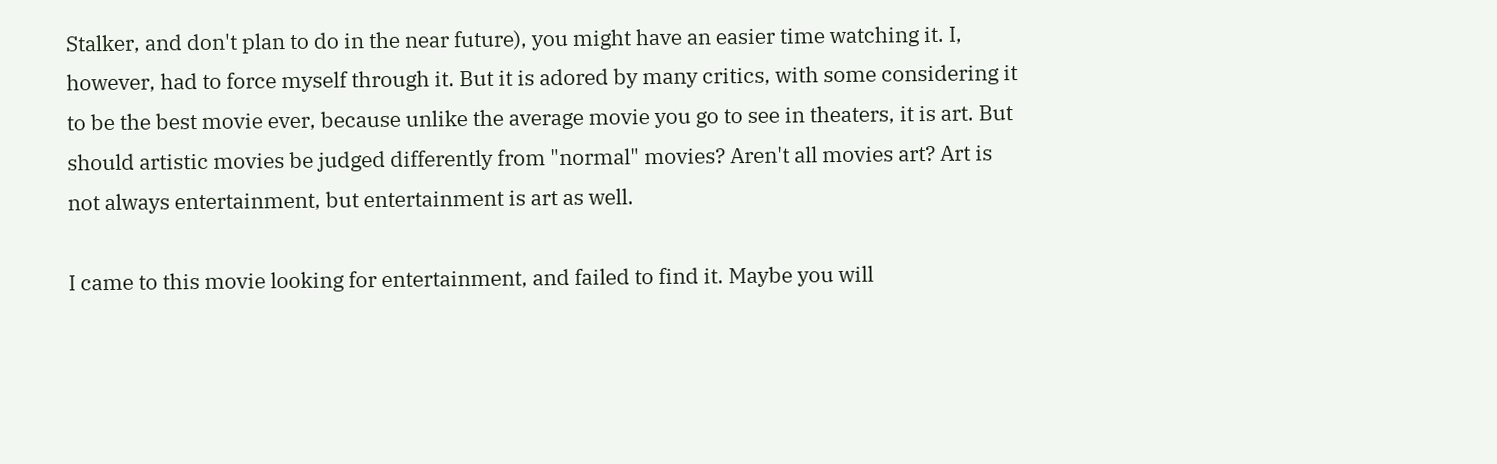Stalker, and don't plan to do in the near future), you might have an easier time watching it. I, however, had to force myself through it. But it is adored by many critics, with some considering it to be the best movie ever, because unlike the average movie you go to see in theaters, it is art. But should artistic movies be judged differently from "normal" movies? Aren't all movies art? Art is not always entertainment, but entertainment is art as well.

I came to this movie looking for entertainment, and failed to find it. Maybe you will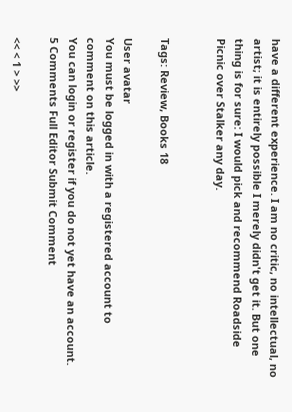have a different experience. I am no critic, no intellectual, no artist; it is entirely possible I merely didn't get it. But one thing is for sure: I would pick and recommend Roadside Picnic over Stalker any day.


Tags: Review, Books 18

User avatar
You must be logged in with a registered account to comment on this article.
You can login or register if you do not yet have an account.
5 Comments Full Editor Submit Comment

<< < 1 > >>